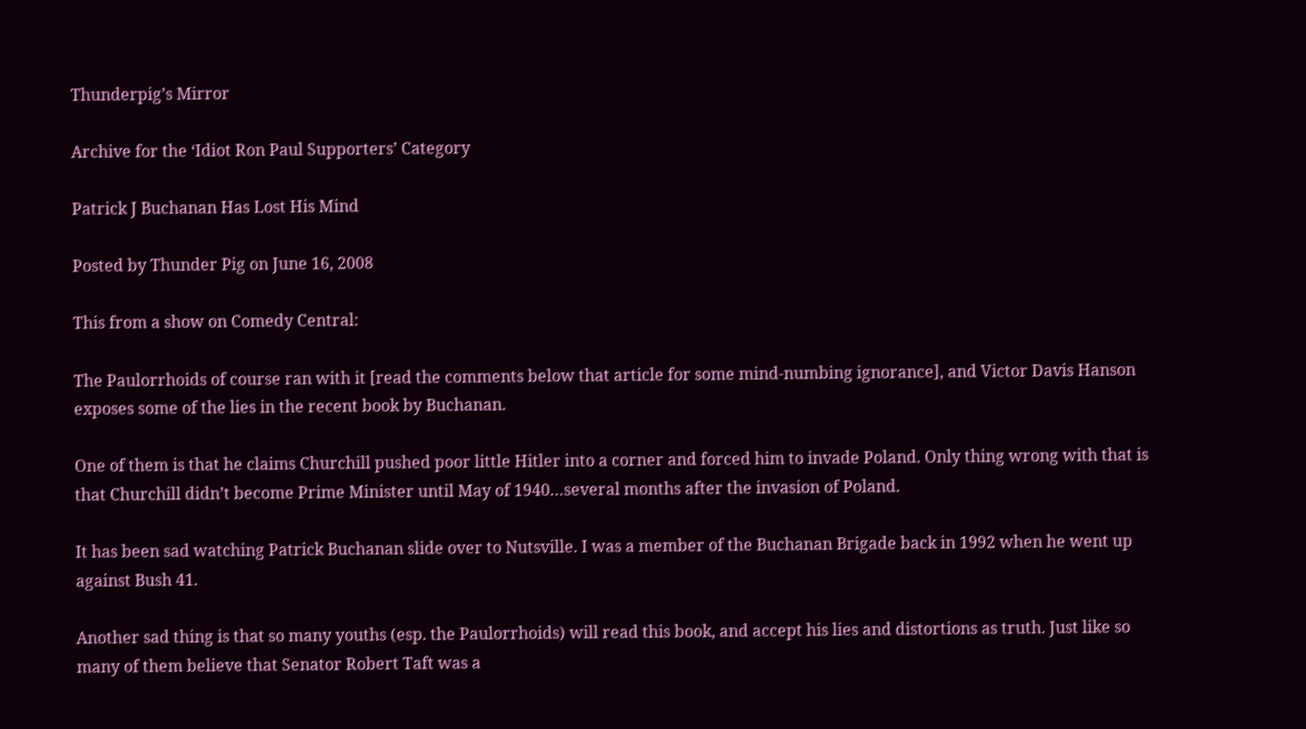Thunderpig’s Mirror

Archive for the ‘Idiot Ron Paul Supporters’ Category

Patrick J Buchanan Has Lost His Mind

Posted by Thunder Pig on June 16, 2008

This from a show on Comedy Central:

The Paulorrhoids of course ran with it [read the comments below that article for some mind-numbing ignorance], and Victor Davis Hanson exposes some of the lies in the recent book by Buchanan.

One of them is that he claims Churchill pushed poor little Hitler into a corner and forced him to invade Poland. Only thing wrong with that is that Churchill didn’t become Prime Minister until May of 1940…several months after the invasion of Poland.

It has been sad watching Patrick Buchanan slide over to Nutsville. I was a member of the Buchanan Brigade back in 1992 when he went up against Bush 41.

Another sad thing is that so many youths (esp. the Paulorrhoids) will read this book, and accept his lies and distortions as truth. Just like so many of them believe that Senator Robert Taft was a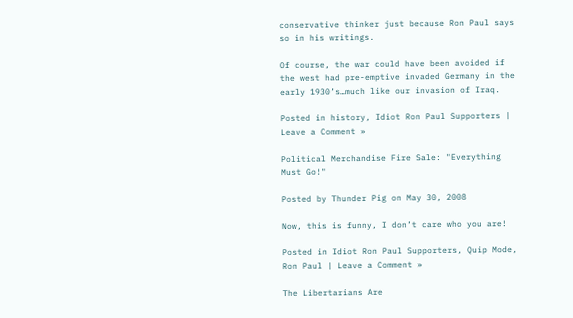conservative thinker just because Ron Paul says so in his writings.

Of course, the war could have been avoided if the west had pre-emptive invaded Germany in the early 1930’s…much like our invasion of Iraq.

Posted in history, Idiot Ron Paul Supporters | Leave a Comment »

Political Merchandise Fire Sale: "Everything Must Go!"

Posted by Thunder Pig on May 30, 2008

Now, this is funny, I don’t care who you are!

Posted in Idiot Ron Paul Supporters, Quip Mode, Ron Paul | Leave a Comment »

The Libertarians Are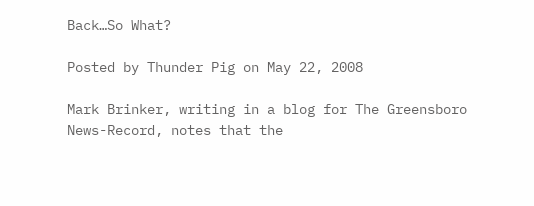Back…So What?

Posted by Thunder Pig on May 22, 2008

Mark Brinker, writing in a blog for The Greensboro News-Record, notes that the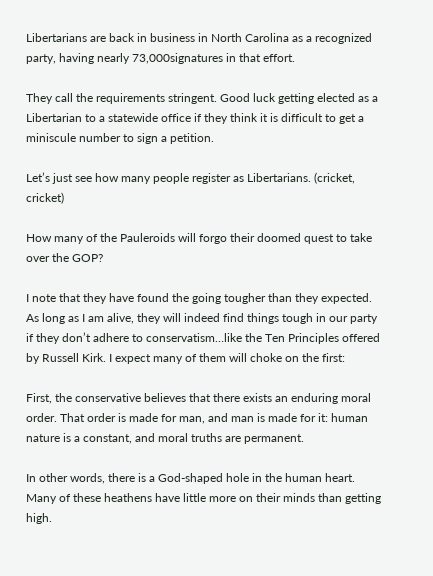Libertarians are back in business in North Carolina as a recognized party, having nearly 73,000signatures in that effort.

They call the requirements stringent. Good luck getting elected as a Libertarian to a statewide office if they think it is difficult to get a miniscule number to sign a petition.

Let’s just see how many people register as Libertarians. (cricket, cricket)

How many of the Pauleroids will forgo their doomed quest to take over the GOP?

I note that they have found the going tougher than they expected. As long as I am alive, they will indeed find things tough in our party if they don’t adhere to conservatism…like the Ten Principles offered by Russell Kirk. I expect many of them will choke on the first:

First, the conservative believes that there exists an enduring moral order. That order is made for man, and man is made for it: human nature is a constant, and moral truths are permanent.

In other words, there is a God-shaped hole in the human heart. Many of these heathens have little more on their minds than getting high.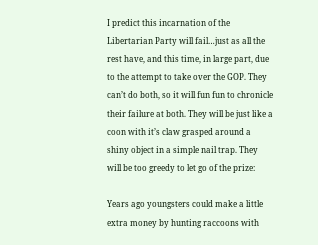I predict this incarnation of the Libertarian Party will fail…just as all the rest have, and this time, in large part, due to the attempt to take over the GOP. They can’t do both, so it will fun fun to chronicle their failure at both. They will be just like a coon with it’s claw grasped around a shiny object in a simple nail trap. They will be too greedy to let go of the prize:

Years ago youngsters could make a little extra money by hunting raccoons with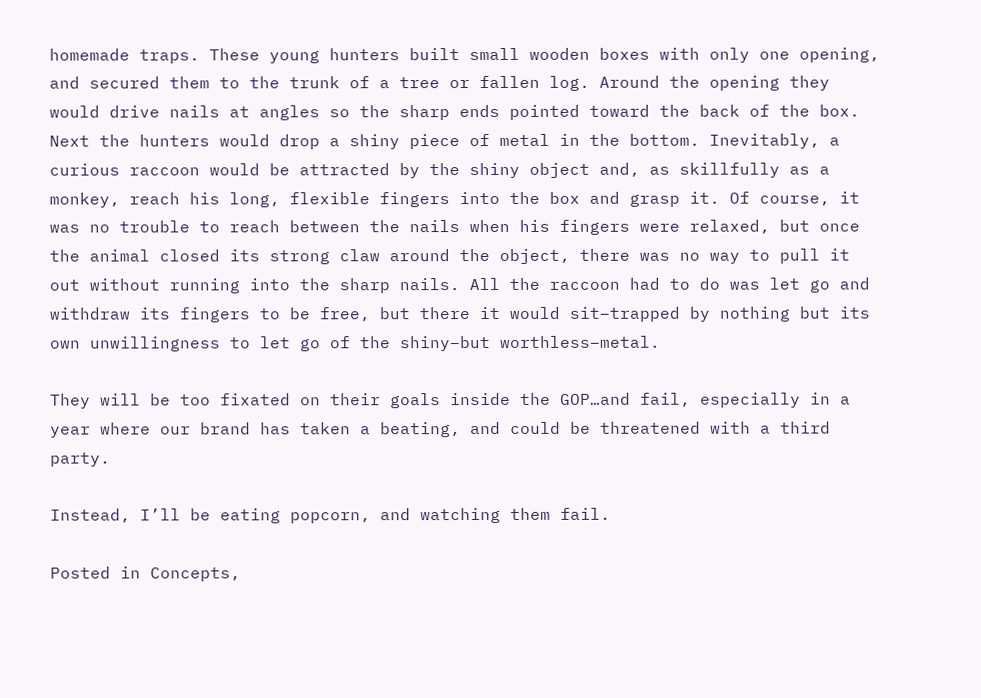homemade traps. These young hunters built small wooden boxes with only one opening, and secured them to the trunk of a tree or fallen log. Around the opening they would drive nails at angles so the sharp ends pointed toward the back of the box. Next the hunters would drop a shiny piece of metal in the bottom. Inevitably, a curious raccoon would be attracted by the shiny object and, as skillfully as a monkey, reach his long, flexible fingers into the box and grasp it. Of course, it was no trouble to reach between the nails when his fingers were relaxed, but once the animal closed its strong claw around the object, there was no way to pull it out without running into the sharp nails. All the raccoon had to do was let go and withdraw its fingers to be free, but there it would sit–trapped by nothing but its own unwillingness to let go of the shiny–but worthless–metal.

They will be too fixated on their goals inside the GOP…and fail, especially in a year where our brand has taken a beating, and could be threatened with a third party.

Instead, I’ll be eating popcorn, and watching them fail.

Posted in Concepts,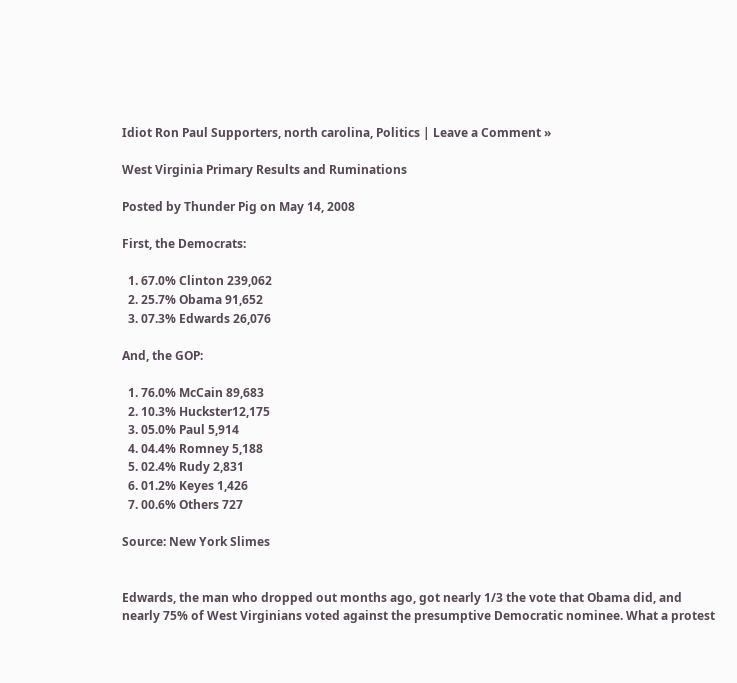Idiot Ron Paul Supporters, north carolina, Politics | Leave a Comment »

West Virginia Primary Results and Ruminations

Posted by Thunder Pig on May 14, 2008

First, the Democrats:

  1. 67.0% Clinton 239,062
  2. 25.7% Obama 91,652
  3. 07.3% Edwards 26,076

And, the GOP:

  1. 76.0% McCain 89,683
  2. 10.3% Huckster12,175
  3. 05.0% Paul 5,914
  4. 04.4% Romney 5,188
  5. 02.4% Rudy 2,831
  6. 01.2% Keyes 1,426
  7. 00.6% Others 727

Source: New York Slimes


Edwards, the man who dropped out months ago, got nearly 1/3 the vote that Obama did, and nearly 75% of West Virginians voted against the presumptive Democratic nominee. What a protest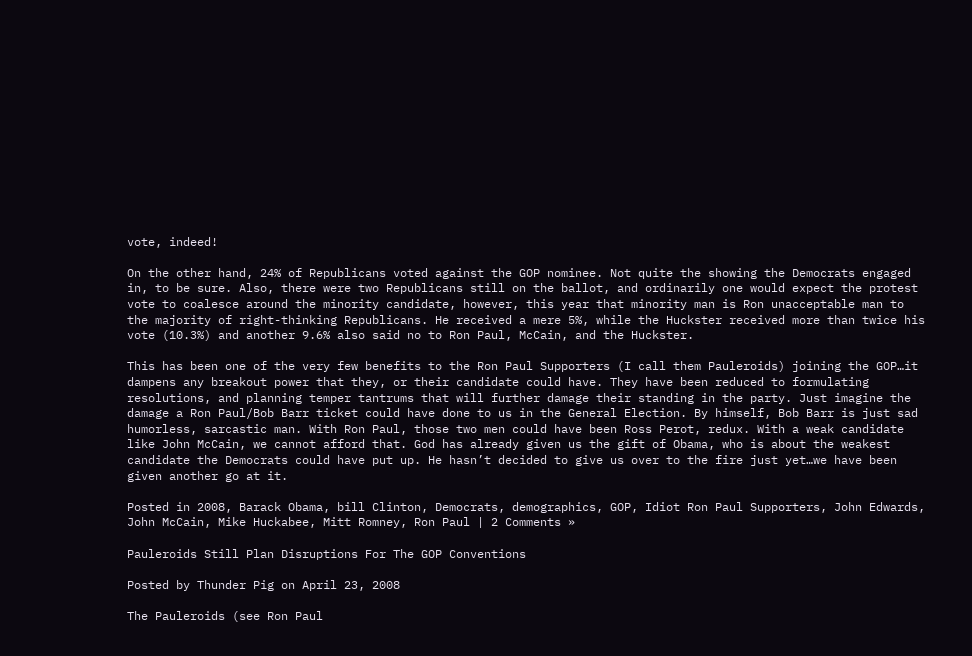vote, indeed!

On the other hand, 24% of Republicans voted against the GOP nominee. Not quite the showing the Democrats engaged in, to be sure. Also, there were two Republicans still on the ballot, and ordinarily one would expect the protest vote to coalesce around the minority candidate, however, this year that minority man is Ron unacceptable man to the majority of right-thinking Republicans. He received a mere 5%, while the Huckster received more than twice his vote (10.3%) and another 9.6% also said no to Ron Paul, McCain, and the Huckster.

This has been one of the very few benefits to the Ron Paul Supporters (I call them Pauleroids) joining the GOP…it dampens any breakout power that they, or their candidate could have. They have been reduced to formulating resolutions, and planning temper tantrums that will further damage their standing in the party. Just imagine the damage a Ron Paul/Bob Barr ticket could have done to us in the General Election. By himself, Bob Barr is just sad humorless, sarcastic man. With Ron Paul, those two men could have been Ross Perot, redux. With a weak candidate like John McCain, we cannot afford that. God has already given us the gift of Obama, who is about the weakest candidate the Democrats could have put up. He hasn’t decided to give us over to the fire just yet…we have been given another go at it.

Posted in 2008, Barack Obama, bill Clinton, Democrats, demographics, GOP, Idiot Ron Paul Supporters, John Edwards, John McCain, Mike Huckabee, Mitt Romney, Ron Paul | 2 Comments »

Pauleroids Still Plan Disruptions For The GOP Conventions

Posted by Thunder Pig on April 23, 2008

The Pauleroids (see Ron Paul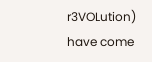r3VOLution) have come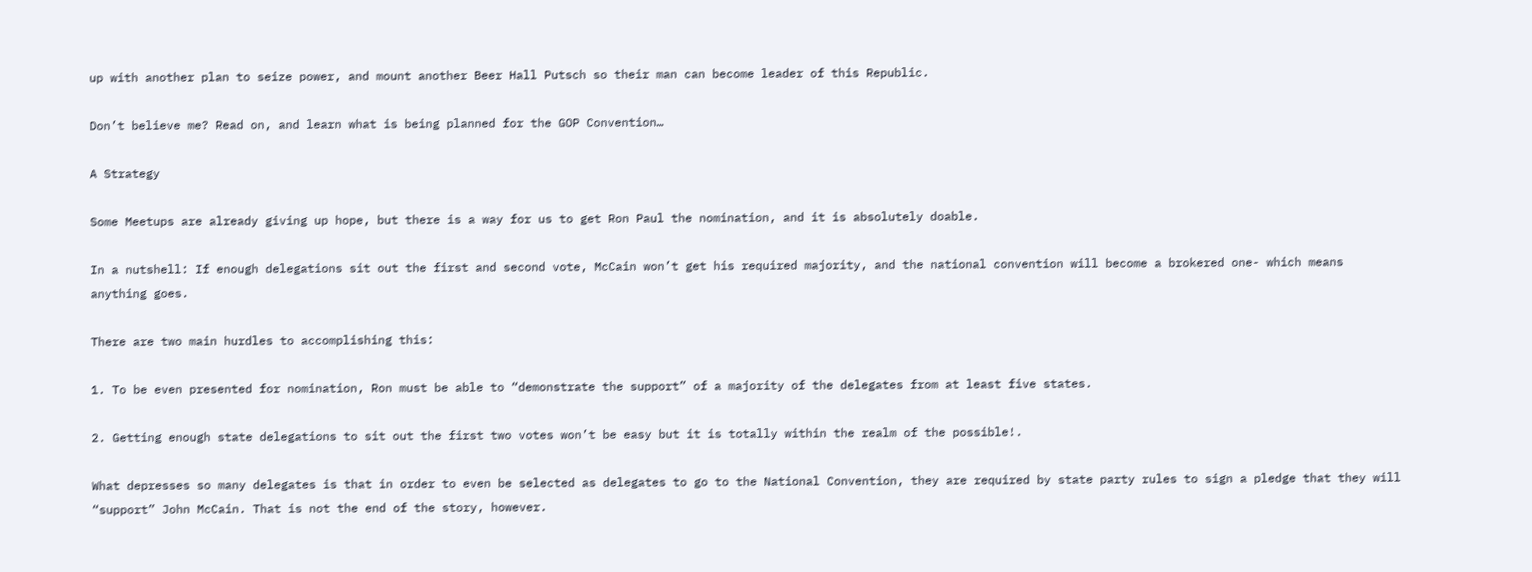up with another plan to seize power, and mount another Beer Hall Putsch so their man can become leader of this Republic.

Don’t believe me? Read on, and learn what is being planned for the GOP Convention…

A Strategy

Some Meetups are already giving up hope, but there is a way for us to get Ron Paul the nomination, and it is absolutely doable.

In a nutshell: If enough delegations sit out the first and second vote, McCain won’t get his required majority, and the national convention will become a brokered one- which means anything goes.

There are two main hurdles to accomplishing this:

1. To be even presented for nomination, Ron must be able to “demonstrate the support” of a majority of the delegates from at least five states.

2. Getting enough state delegations to sit out the first two votes won’t be easy but it is totally within the realm of the possible!.

What depresses so many delegates is that in order to even be selected as delegates to go to the National Convention, they are required by state party rules to sign a pledge that they will “support” John McCain. That is not the end of the story, however.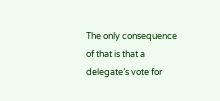The only consequence of that is that a delegate’s vote for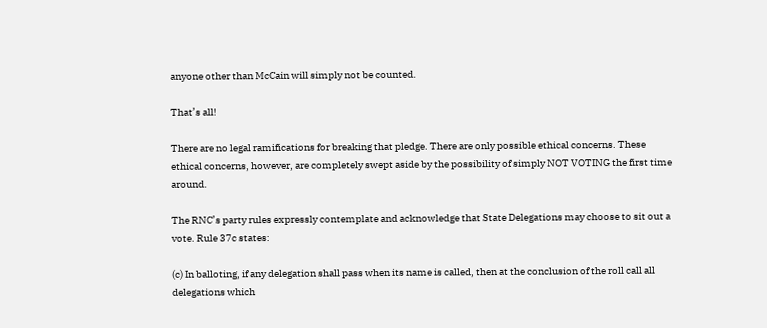anyone other than McCain will simply not be counted.

That’s all!

There are no legal ramifications for breaking that pledge. There are only possible ethical concerns. These ethical concerns, however, are completely swept aside by the possibility of simply NOT VOTING the first time around.

The RNC’s party rules expressly contemplate and acknowledge that State Delegations may choose to sit out a vote. Rule 37c states:

(c) In balloting, if any delegation shall pass when its name is called, then at the conclusion of the roll call all delegations which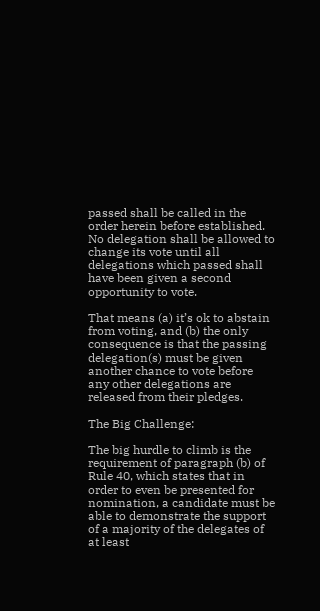passed shall be called in the order herein before established. No delegation shall be allowed to change its vote until all delegations which passed shall have been given a second opportunity to vote.

That means (a) it’s ok to abstain from voting, and (b) the only consequence is that the passing delegation(s) must be given another chance to vote before any other delegations are released from their pledges.

The Big Challenge:

The big hurdle to climb is the requirement of paragraph (b) of Rule 40, which states that in order to even be presented for nomination, a candidate must be able to demonstrate the support of a majority of the delegates of at least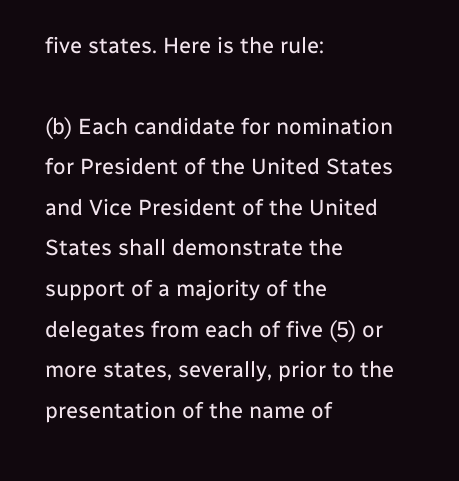five states. Here is the rule:

(b) Each candidate for nomination for President of the United States and Vice President of the United States shall demonstrate the support of a majority of the delegates from each of five (5) or more states, severally, prior to the presentation of the name of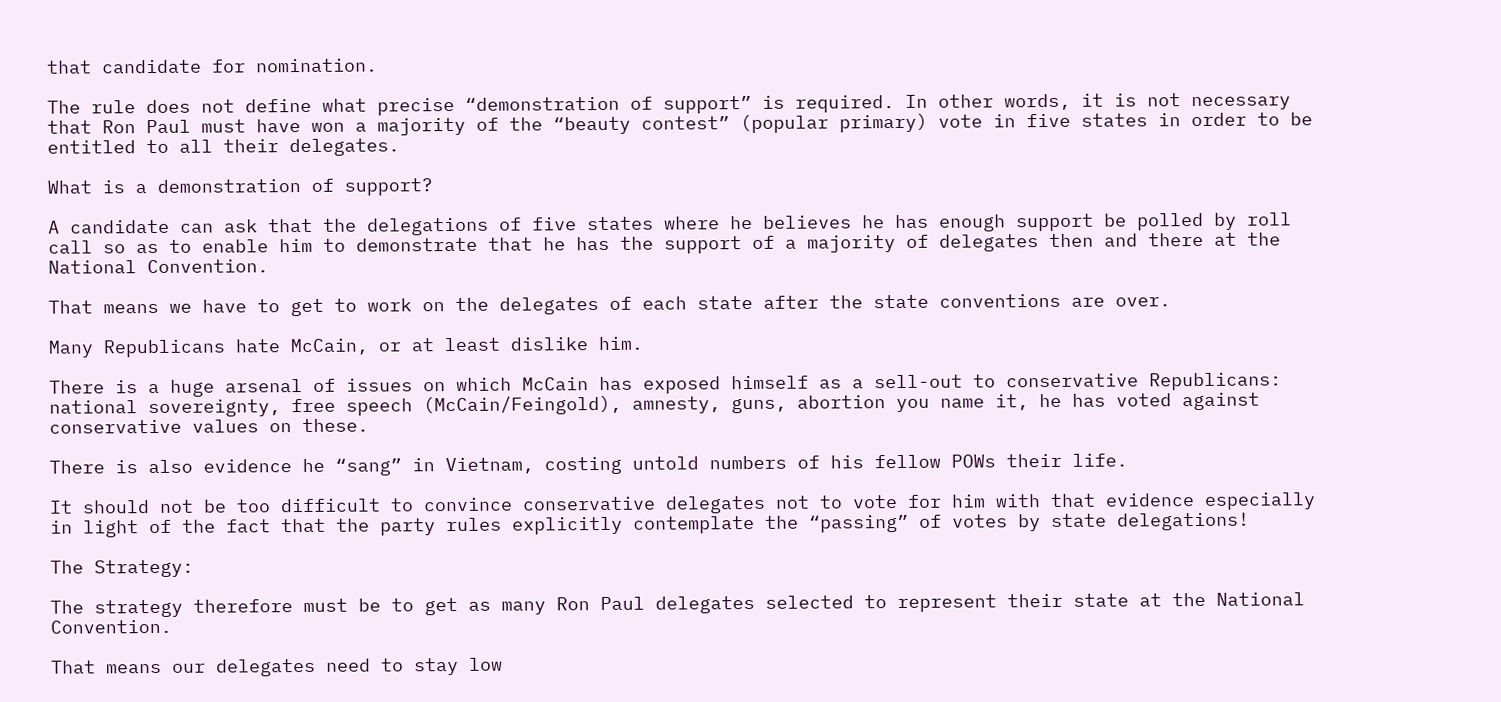that candidate for nomination.

The rule does not define what precise “demonstration of support” is required. In other words, it is not necessary that Ron Paul must have won a majority of the “beauty contest” (popular primary) vote in five states in order to be entitled to all their delegates.

What is a demonstration of support?

A candidate can ask that the delegations of five states where he believes he has enough support be polled by roll call so as to enable him to demonstrate that he has the support of a majority of delegates then and there at the National Convention.

That means we have to get to work on the delegates of each state after the state conventions are over.

Many Republicans hate McCain, or at least dislike him.

There is a huge arsenal of issues on which McCain has exposed himself as a sell-out to conservative Republicans: national sovereignty, free speech (McCain/Feingold), amnesty, guns, abortion you name it, he has voted against conservative values on these.

There is also evidence he “sang” in Vietnam, costing untold numbers of his fellow POWs their life.

It should not be too difficult to convince conservative delegates not to vote for him with that evidence especially in light of the fact that the party rules explicitly contemplate the “passing” of votes by state delegations!

The Strategy:

The strategy therefore must be to get as many Ron Paul delegates selected to represent their state at the National Convention.

That means our delegates need to stay low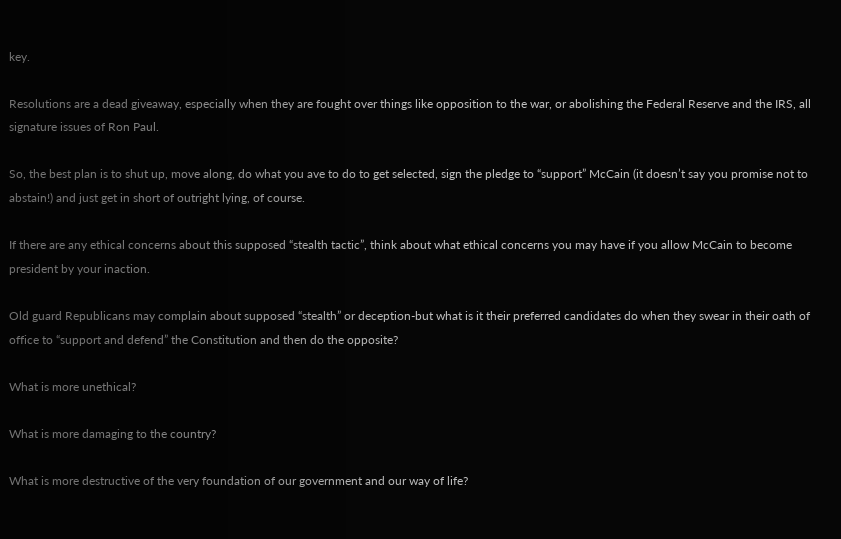key.

Resolutions are a dead giveaway, especially when they are fought over things like opposition to the war, or abolishing the Federal Reserve and the IRS, all signature issues of Ron Paul.

So, the best plan is to shut up, move along, do what you ave to do to get selected, sign the pledge to “support” McCain (it doesn’t say you promise not to abstain!) and just get in short of outright lying, of course.

If there are any ethical concerns about this supposed “stealth tactic”, think about what ethical concerns you may have if you allow McCain to become president by your inaction.

Old guard Republicans may complain about supposed “stealth” or deception-but what is it their preferred candidates do when they swear in their oath of office to “support and defend” the Constitution and then do the opposite?

What is more unethical?

What is more damaging to the country?

What is more destructive of the very foundation of our government and our way of life?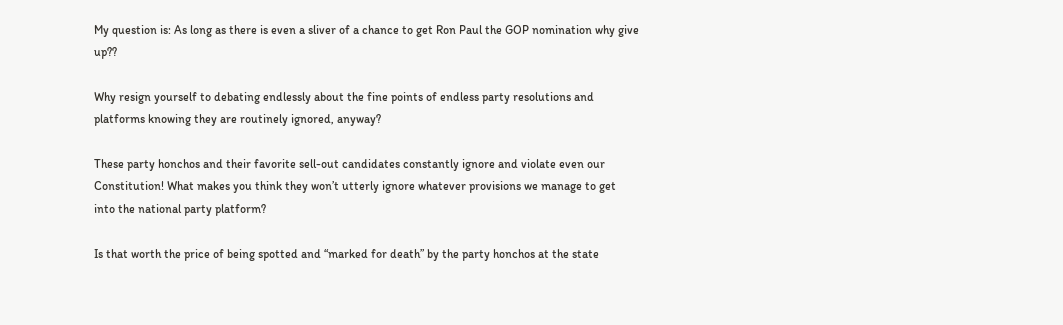My question is: As long as there is even a sliver of a chance to get Ron Paul the GOP nomination why give up??

Why resign yourself to debating endlessly about the fine points of endless party resolutions and platforms knowing they are routinely ignored, anyway?

These party honchos and their favorite sell-out candidates constantly ignore and violate even our Constitution! What makes you think they won’t utterly ignore whatever provisions we manage to get into the national party platform?

Is that worth the price of being spotted and “marked for death” by the party honchos at the state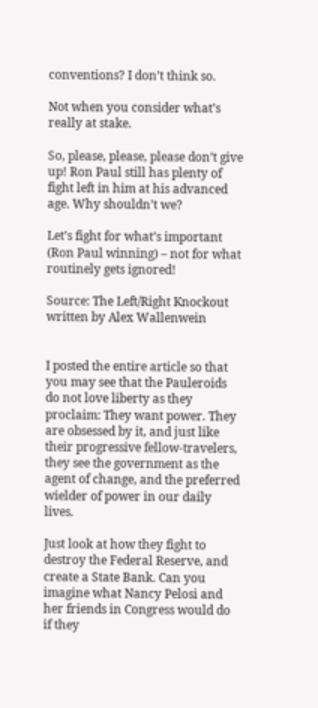conventions? I don’t think so.

Not when you consider what’s really at stake.

So, please, please, please don’t give up! Ron Paul still has plenty of fight left in him at his advanced age. Why shouldn’t we?

Let’s fight for what’s important (Ron Paul winning) – not for what routinely gets ignored!

Source: The Left/Right Knockout written by Alex Wallenwein


I posted the entire article so that you may see that the Pauleroids do not love liberty as they proclaim: They want power. They are obsessed by it, and just like their progressive fellow-travelers, they see the government as the agent of change, and the preferred wielder of power in our daily lives.

Just look at how they fight to destroy the Federal Reserve, and create a State Bank. Can you imagine what Nancy Pelosi and her friends in Congress would do if they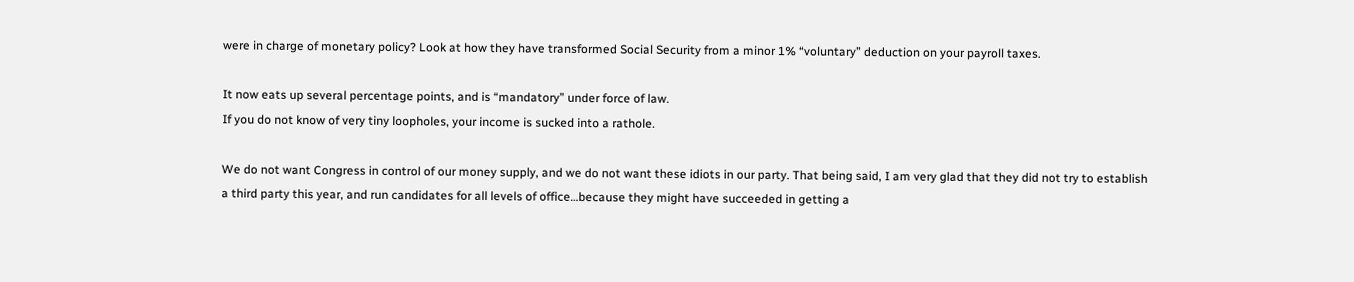were in charge of monetary policy? Look at how they have transformed Social Security from a minor 1% “voluntary” deduction on your payroll taxes.

It now eats up several percentage points, and is “mandatory” under force of law.
If you do not know of very tiny loopholes, your income is sucked into a rathole.

We do not want Congress in control of our money supply, and we do not want these idiots in our party. That being said, I am very glad that they did not try to establish a third party this year, and run candidates for all levels of office…because they might have succeeded in getting a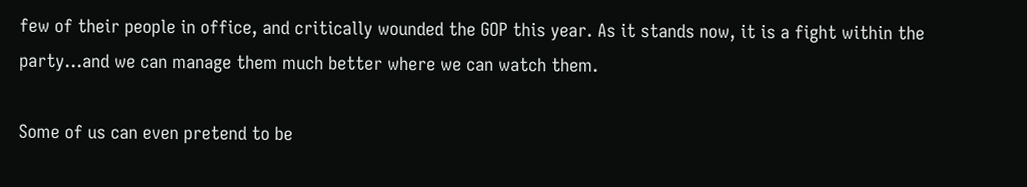few of their people in office, and critically wounded the GOP this year. As it stands now, it is a fight within the party…and we can manage them much better where we can watch them.

Some of us can even pretend to be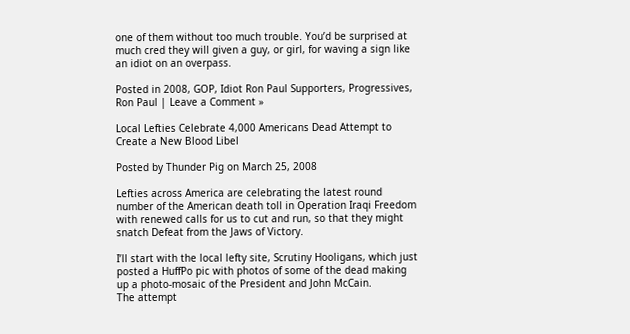one of them without too much trouble. You’d be surprised at much cred they will given a guy, or girl, for waving a sign like an idiot on an overpass.

Posted in 2008, GOP, Idiot Ron Paul Supporters, Progressives, Ron Paul | Leave a Comment »

Local Lefties Celebrate 4,000 Americans Dead Attempt to Create a New Blood Libel

Posted by Thunder Pig on March 25, 2008

Lefties across America are celebrating the latest round number of the American death toll in Operation Iraqi Freedom with renewed calls for us to cut and run, so that they might snatch Defeat from the Jaws of Victory.

I’ll start with the local lefty site, Scrutiny Hooligans, which just posted a HuffPo pic with photos of some of the dead making up a photo-mosaic of the President and John McCain.
The attempt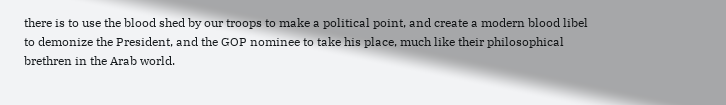there is to use the blood shed by our troops to make a political point, and create a modern blood libel to demonize the President, and the GOP nominee to take his place, much like their philosophical brethren in the Arab world.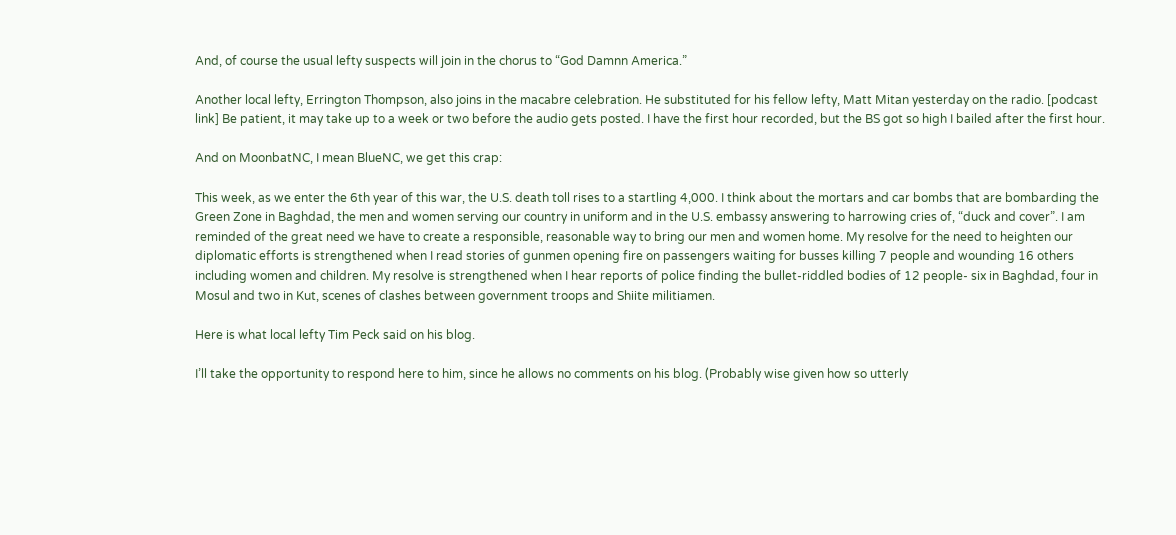And, of course the usual lefty suspects will join in the chorus to “God Damnn America.”

Another local lefty, Errington Thompson, also joins in the macabre celebration. He substituted for his fellow lefty, Matt Mitan yesterday on the radio. [podcast link] Be patient, it may take up to a week or two before the audio gets posted. I have the first hour recorded, but the BS got so high I bailed after the first hour.

And on MoonbatNC, I mean BlueNC, we get this crap:

This week, as we enter the 6th year of this war, the U.S. death toll rises to a startling 4,000. I think about the mortars and car bombs that are bombarding the Green Zone in Baghdad, the men and women serving our country in uniform and in the U.S. embassy answering to harrowing cries of, “duck and cover”. I am reminded of the great need we have to create a responsible, reasonable way to bring our men and women home. My resolve for the need to heighten our diplomatic efforts is strengthened when I read stories of gunmen opening fire on passengers waiting for busses killing 7 people and wounding 16 others including women and children. My resolve is strengthened when I hear reports of police finding the bullet-riddled bodies of 12 people- six in Baghdad, four in Mosul and two in Kut, scenes of clashes between government troops and Shiite militiamen.

Here is what local lefty Tim Peck said on his blog.

I’ll take the opportunity to respond here to him, since he allows no comments on his blog. (Probably wise given how so utterly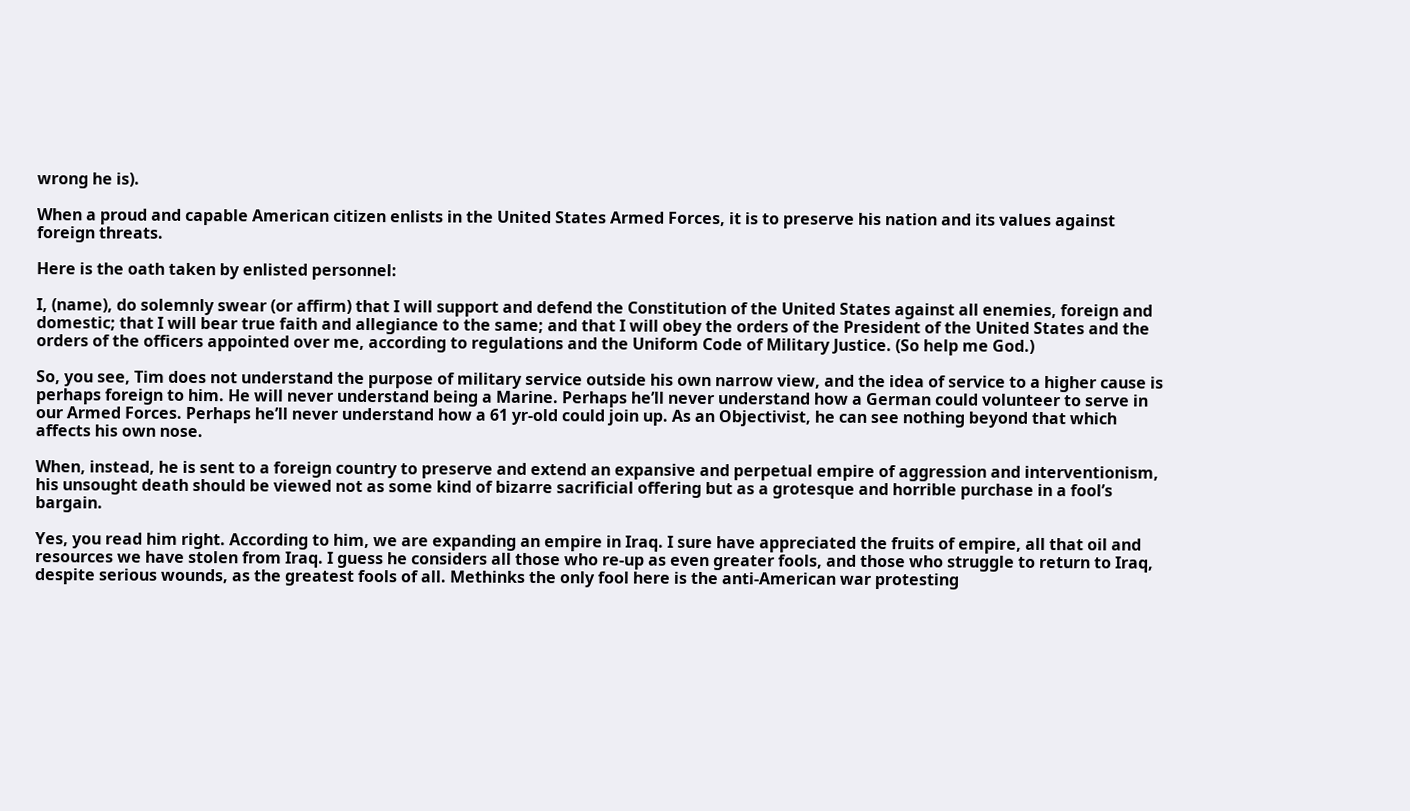wrong he is).

When a proud and capable American citizen enlists in the United States Armed Forces, it is to preserve his nation and its values against foreign threats.

Here is the oath taken by enlisted personnel:

I, (name), do solemnly swear (or affirm) that I will support and defend the Constitution of the United States against all enemies, foreign and domestic; that I will bear true faith and allegiance to the same; and that I will obey the orders of the President of the United States and the orders of the officers appointed over me, according to regulations and the Uniform Code of Military Justice. (So help me God.)

So, you see, Tim does not understand the purpose of military service outside his own narrow view, and the idea of service to a higher cause is perhaps foreign to him. He will never understand being a Marine. Perhaps he’ll never understand how a German could volunteer to serve in our Armed Forces. Perhaps he’ll never understand how a 61 yr-old could join up. As an Objectivist, he can see nothing beyond that which affects his own nose.

When, instead, he is sent to a foreign country to preserve and extend an expansive and perpetual empire of aggression and interventionism, his unsought death should be viewed not as some kind of bizarre sacrificial offering but as a grotesque and horrible purchase in a fool’s bargain.

Yes, you read him right. According to him, we are expanding an empire in Iraq. I sure have appreciated the fruits of empire, all that oil and resources we have stolen from Iraq. I guess he considers all those who re-up as even greater fools, and those who struggle to return to Iraq, despite serious wounds, as the greatest fools of all. Methinks the only fool here is the anti-American war protesting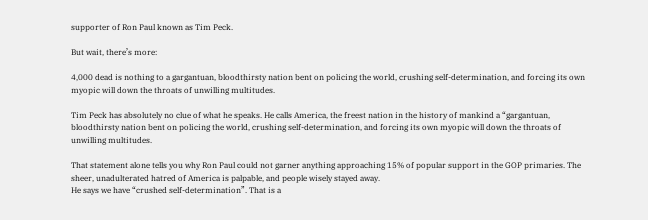supporter of Ron Paul known as Tim Peck.

But wait, there’s more:

4,000 dead is nothing to a gargantuan, bloodthirsty nation bent on policing the world, crushing self-determination, and forcing its own myopic will down the throats of unwilling multitudes.

Tim Peck has absolutely no clue of what he speaks. He calls America, the freest nation in the history of mankind a “gargantuan, bloodthirsty nation bent on policing the world, crushing self-determination, and forcing its own myopic will down the throats of unwilling multitudes.

That statement alone tells you why Ron Paul could not garner anything approaching 15% of popular support in the GOP primaries. The sheer, unadulterated hatred of America is palpable, and people wisely stayed away.
He says we have “crushed self-determination”. That is a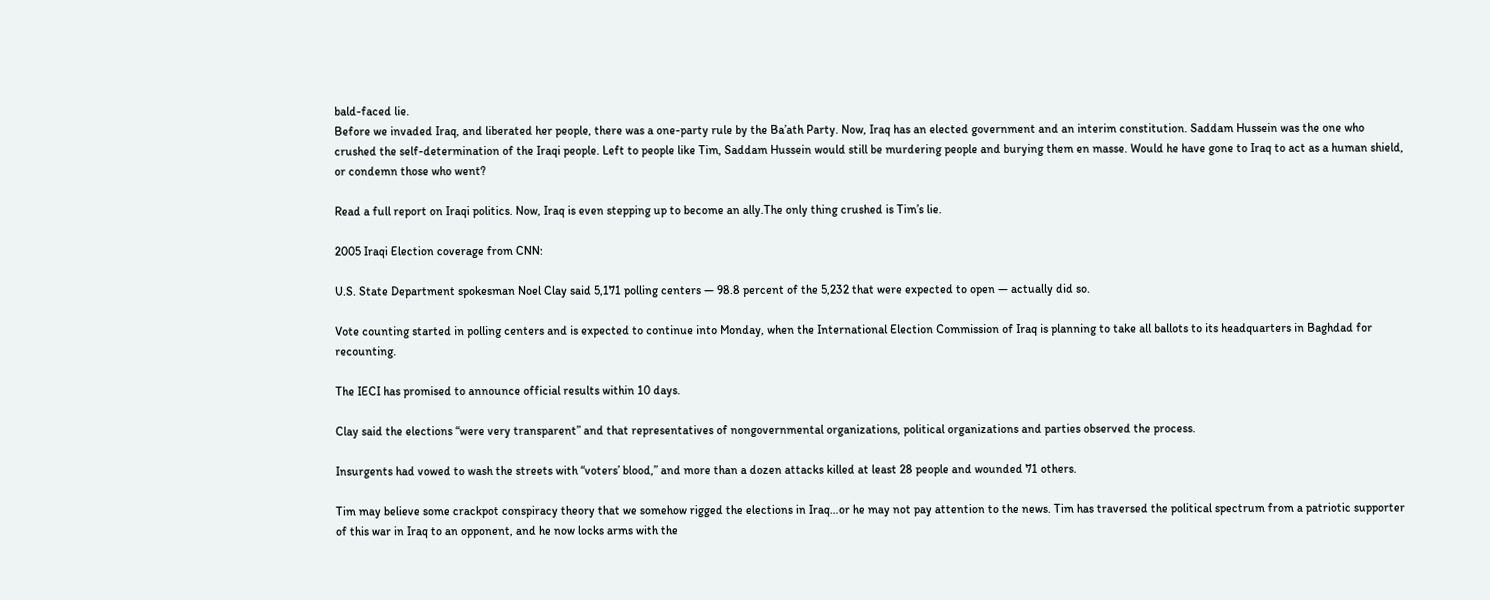bald-faced lie.
Before we invaded Iraq, and liberated her people, there was a one-party rule by the Ba’ath Party. Now, Iraq has an elected government and an interim constitution. Saddam Hussein was the one who crushed the self-determination of the Iraqi people. Left to people like Tim, Saddam Hussein would still be murdering people and burying them en masse. Would he have gone to Iraq to act as a human shield, or condemn those who went?

Read a full report on Iraqi politics. Now, Iraq is even stepping up to become an ally.The only thing crushed is Tim’s lie.

2005 Iraqi Election coverage from CNN:

U.S. State Department spokesman Noel Clay said 5,171 polling centers — 98.8 percent of the 5,232 that were expected to open — actually did so.

Vote counting started in polling centers and is expected to continue into Monday, when the International Election Commission of Iraq is planning to take all ballots to its headquarters in Baghdad for recounting.

The IECI has promised to announce official results within 10 days.

Clay said the elections “were very transparent” and that representatives of nongovernmental organizations, political organizations and parties observed the process.

Insurgents had vowed to wash the streets with “voters’ blood,” and more than a dozen attacks killed at least 28 people and wounded 71 others.

Tim may believe some crackpot conspiracy theory that we somehow rigged the elections in Iraq…or he may not pay attention to the news. Tim has traversed the political spectrum from a patriotic supporter of this war in Iraq to an opponent, and he now locks arms with the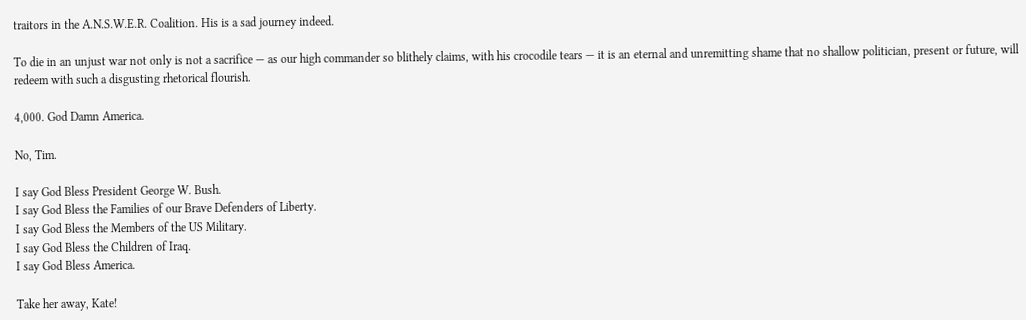traitors in the A.N.S.W.E.R. Coalition. His is a sad journey indeed.

To die in an unjust war not only is not a sacrifice — as our high commander so blithely claims, with his crocodile tears — it is an eternal and unremitting shame that no shallow politician, present or future, will redeem with such a disgusting rhetorical flourish.

4,000. God Damn America.

No, Tim.

I say God Bless President George W. Bush.
I say God Bless the Families of our Brave Defenders of Liberty.
I say God Bless the Members of the US Military.
I say God Bless the Children of Iraq.
I say God Bless America.

Take her away, Kate!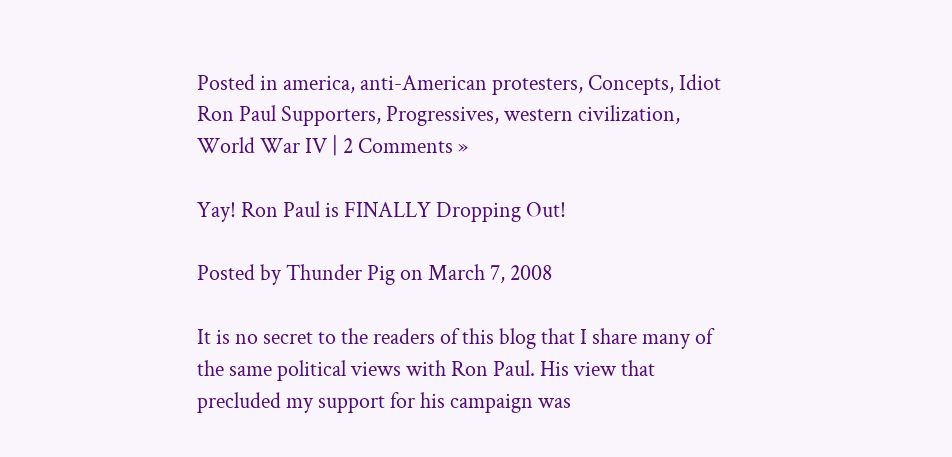Posted in america, anti-American protesters, Concepts, Idiot Ron Paul Supporters, Progressives, western civilization, World War IV | 2 Comments »

Yay! Ron Paul is FINALLY Dropping Out!

Posted by Thunder Pig on March 7, 2008

It is no secret to the readers of this blog that I share many of the same political views with Ron Paul. His view that precluded my support for his campaign was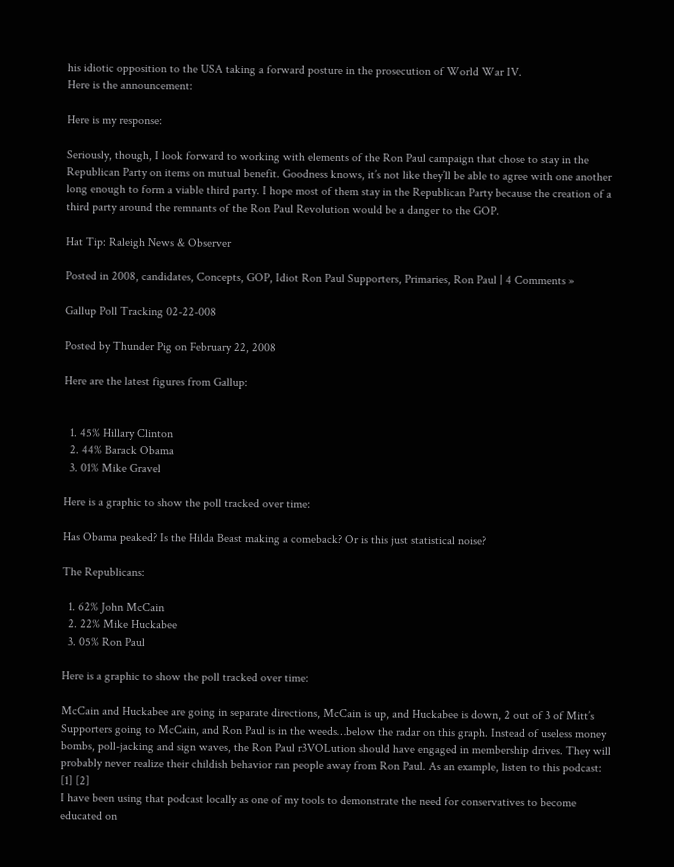his idiotic opposition to the USA taking a forward posture in the prosecution of World War IV.
Here is the announcement:

Here is my response:

Seriously, though, I look forward to working with elements of the Ron Paul campaign that chose to stay in the Republican Party on items on mutual benefit. Goodness knows, it’s not like they’ll be able to agree with one another long enough to form a viable third party. I hope most of them stay in the Republican Party because the creation of a third party around the remnants of the Ron Paul Revolution would be a danger to the GOP.

Hat Tip: Raleigh News & Observer

Posted in 2008, candidates, Concepts, GOP, Idiot Ron Paul Supporters, Primaries, Ron Paul | 4 Comments »

Gallup Poll Tracking 02-22-008

Posted by Thunder Pig on February 22, 2008

Here are the latest figures from Gallup:


  1. 45% Hillary Clinton
  2. 44% Barack Obama
  3. 01% Mike Gravel

Here is a graphic to show the poll tracked over time:

Has Obama peaked? Is the Hilda Beast making a comeback? Or is this just statistical noise?

The Republicans:

  1. 62% John McCain
  2. 22% Mike Huckabee
  3. 05% Ron Paul

Here is a graphic to show the poll tracked over time:

McCain and Huckabee are going in separate directions, McCain is up, and Huckabee is down, 2 out of 3 of Mitt’s Supporters going to McCain, and Ron Paul is in the weeds…below the radar on this graph. Instead of useless money bombs, poll-jacking and sign waves, the Ron Paul r3VOLution should have engaged in membership drives. They will probably never realize their childish behavior ran people away from Ron Paul. As an example, listen to this podcast: [1] [2]
I have been using that podcast locally as one of my tools to demonstrate the need for conservatives to become educated on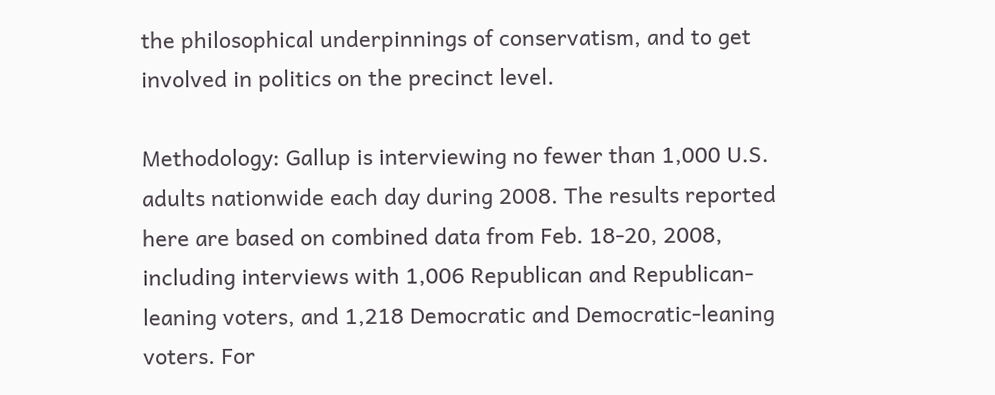the philosophical underpinnings of conservatism, and to get involved in politics on the precinct level.

Methodology: Gallup is interviewing no fewer than 1,000 U.S. adults nationwide each day during 2008. The results reported here are based on combined data from Feb. 18-20, 2008, including interviews with 1,006 Republican and Republican-leaning voters, and 1,218 Democratic and Democratic-leaning voters. For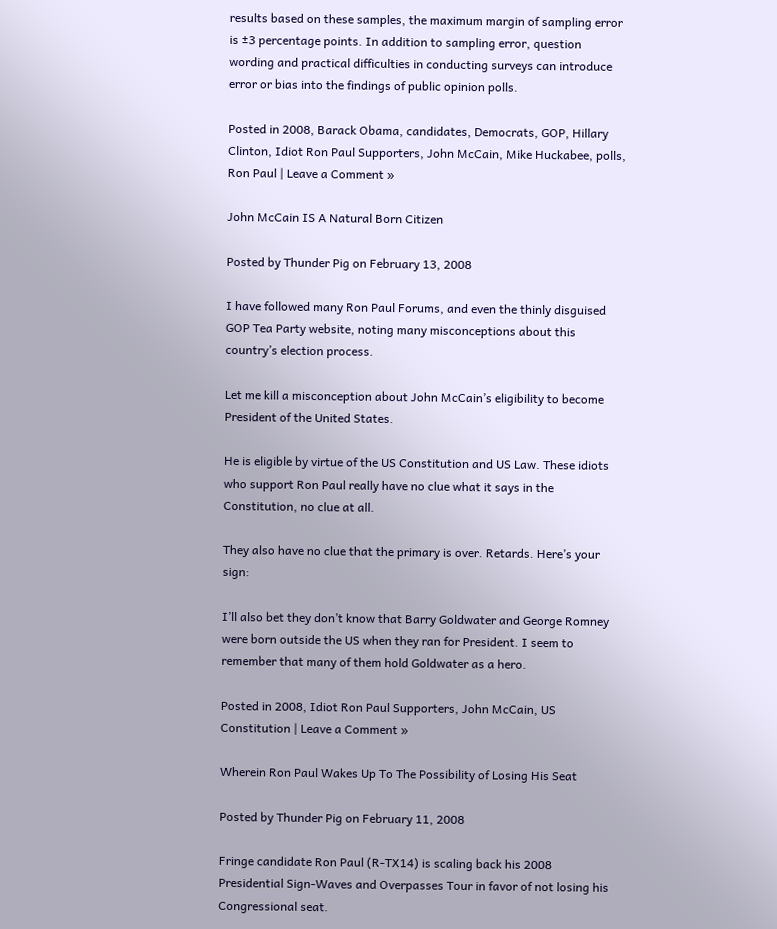results based on these samples, the maximum margin of sampling error is ±3 percentage points. In addition to sampling error, question wording and practical difficulties in conducting surveys can introduce error or bias into the findings of public opinion polls.

Posted in 2008, Barack Obama, candidates, Democrats, GOP, Hillary Clinton, Idiot Ron Paul Supporters, John McCain, Mike Huckabee, polls, Ron Paul | Leave a Comment »

John McCain IS A Natural Born Citizen

Posted by Thunder Pig on February 13, 2008

I have followed many Ron Paul Forums, and even the thinly disguised GOP Tea Party website, noting many misconceptions about this country’s election process.

Let me kill a misconception about John McCain’s eligibility to become President of the United States.

He is eligible by virtue of the US Constitution and US Law. These idiots who support Ron Paul really have no clue what it says in the Constitution, no clue at all.

They also have no clue that the primary is over. Retards. Here’s your sign:

I’ll also bet they don’t know that Barry Goldwater and George Romney were born outside the US when they ran for President. I seem to remember that many of them hold Goldwater as a hero.

Posted in 2008, Idiot Ron Paul Supporters, John McCain, US Constitution | Leave a Comment »

Wherein Ron Paul Wakes Up To The Possibility of Losing His Seat

Posted by Thunder Pig on February 11, 2008

Fringe candidate Ron Paul (R-TX14) is scaling back his 2008 Presidential Sign-Waves and Overpasses Tour in favor of not losing his Congressional seat.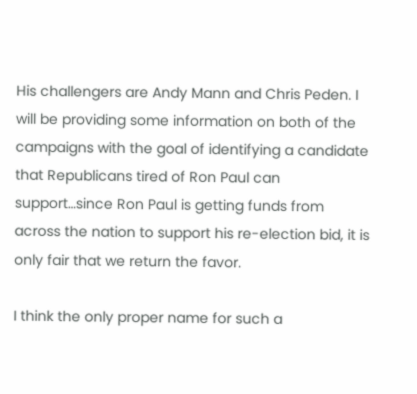His challengers are Andy Mann and Chris Peden. I will be providing some information on both of the campaigns with the goal of identifying a candidate that Republicans tired of Ron Paul can support…since Ron Paul is getting funds from across the nation to support his re-election bid, it is only fair that we return the favor.

I think the only proper name for such a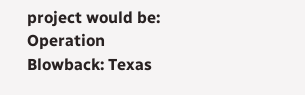project would be: Operation Blowback: Texas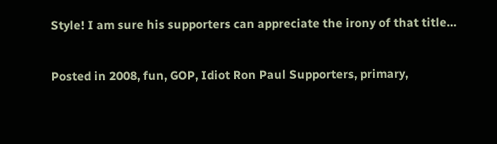Style! I am sure his supporters can appreciate the irony of that title…

Posted in 2008, fun, GOP, Idiot Ron Paul Supporters, primary,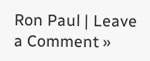Ron Paul | Leave a Comment »